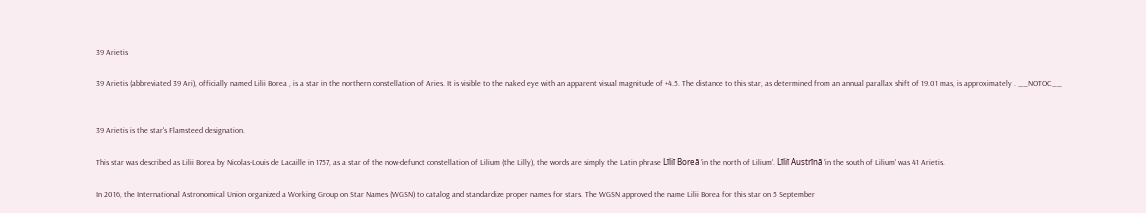39 Arietis

39 Arietis (abbreviated 39 Ari), officially named Lilii Borea , is a star in the northern constellation of Aries. It is visible to the naked eye with an apparent visual magnitude of +4.5. The distance to this star, as determined from an annual parallax shift of 19.01 mas, is approximately . __NOTOC__


39 Arietis is the star's Flamsteed designation.

This star was described as Lilii Borea by Nicolas-Louis de Lacaille in 1757, as a star of the now-defunct constellation of Lilium (the Lilly), the words are simply the Latin phrase Līliī Boreā 'in the north of Lilium'. Līliī Austrīnā 'in the south of Lilium' was 41 Arietis.

In 2016, the International Astronomical Union organized a Working Group on Star Names (WGSN) to catalog and standardize proper names for stars. The WGSN approved the name Lilii Borea for this star on 5 September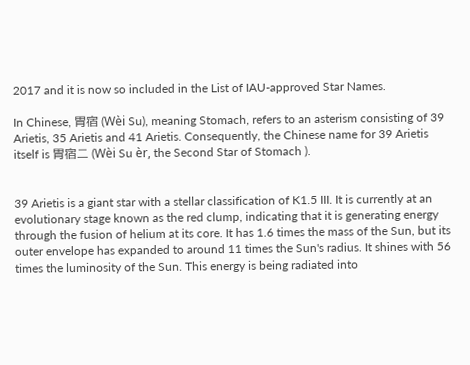2017 and it is now so included in the List of IAU-approved Star Names.

In Chinese, 胃宿 (Wèi Su), meaning Stomach, refers to an asterism consisting of 39 Arietis, 35 Arietis and 41 Arietis. Consequently, the Chinese name for 39 Arietis itself is 胃宿二 (Wèi Su èr, the Second Star of Stomach ).


39 Arietis is a giant star with a stellar classification of K1.5 III. It is currently at an evolutionary stage known as the red clump, indicating that it is generating energy through the fusion of helium at its core. It has 1.6 times the mass of the Sun, but its outer envelope has expanded to around 11 times the Sun's radius. It shines with 56 times the luminosity of the Sun. This energy is being radiated into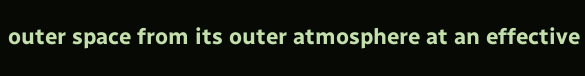outer space from its outer atmosphere at an effective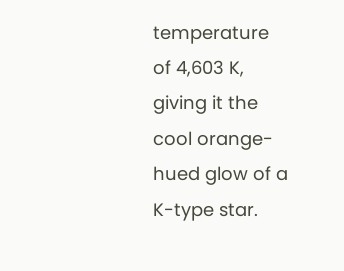temperature of 4,603 K, giving it the cool orange-hued glow of a K-type star.